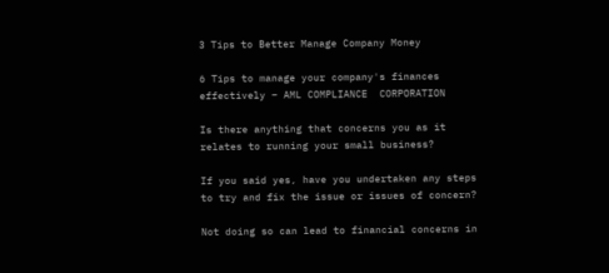3 Tips to Better Manage Company Money

6 Tips to manage your company's finances effectively – AML COMPLIANCE  CORPORATION

Is there anything that concerns you as it relates to running your small business?

If you said yes, have you undertaken any steps to try and fix the issue or issues of concern?

Not doing so can lead to financial concerns in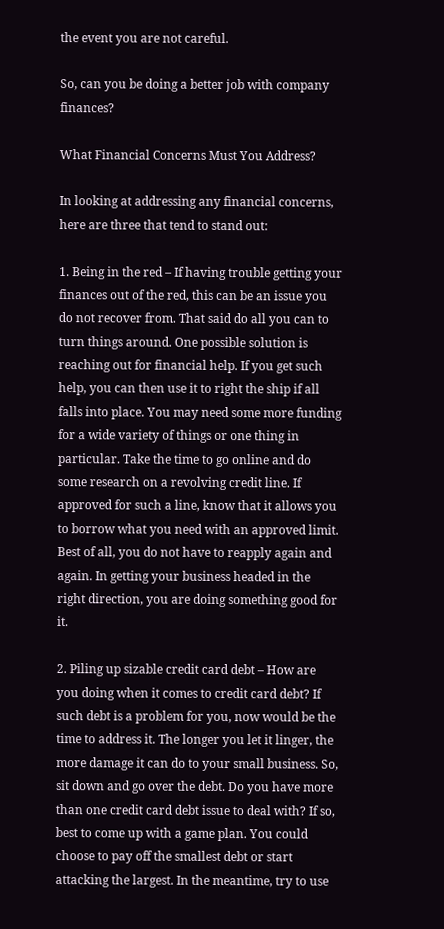the event you are not careful.

So, can you be doing a better job with company finances?

What Financial Concerns Must You Address?

In looking at addressing any financial concerns, here are three that tend to stand out:

1. Being in the red – If having trouble getting your finances out of the red, this can be an issue you do not recover from. That said do all you can to turn things around. One possible solution is reaching out for financial help. If you get such help, you can then use it to right the ship if all falls into place. You may need some more funding for a wide variety of things or one thing in particular. Take the time to go online and do some research on a revolving credit line. If approved for such a line, know that it allows you to borrow what you need with an approved limit. Best of all, you do not have to reapply again and again. In getting your business headed in the right direction, you are doing something good for it.

2. Piling up sizable credit card debt – How are you doing when it comes to credit card debt? If such debt is a problem for you, now would be the time to address it. The longer you let it linger, the more damage it can do to your small business. So, sit down and go over the debt. Do you have more than one credit card debt issue to deal with? If so, best to come up with a game plan. You could choose to pay off the smallest debt or start attacking the largest. In the meantime, try to use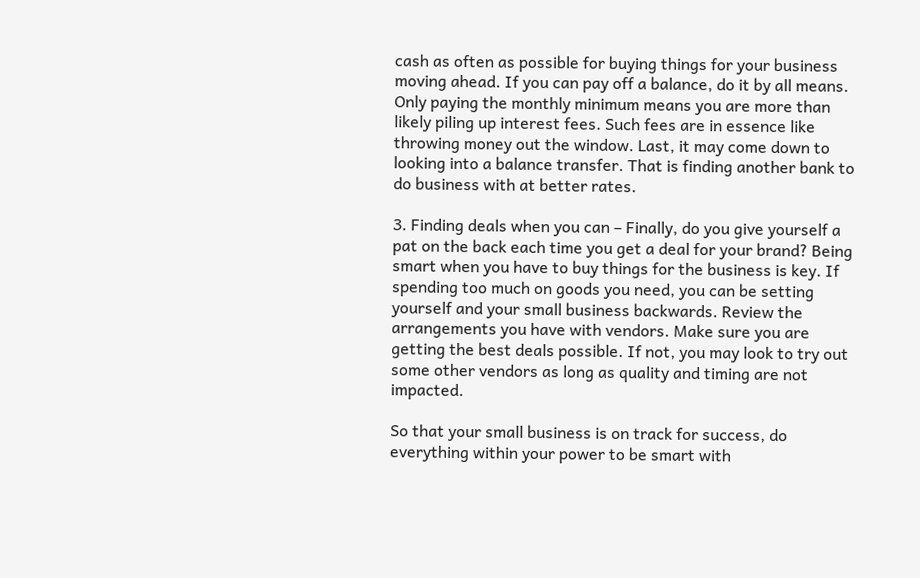cash as often as possible for buying things for your business moving ahead. If you can pay off a balance, do it by all means. Only paying the monthly minimum means you are more than likely piling up interest fees. Such fees are in essence like throwing money out the window. Last, it may come down to looking into a balance transfer. That is finding another bank to do business with at better rates.

3. Finding deals when you can – Finally, do you give yourself a pat on the back each time you get a deal for your brand? Being smart when you have to buy things for the business is key. If spending too much on goods you need, you can be setting yourself and your small business backwards. Review the arrangements you have with vendors. Make sure you are getting the best deals possible. If not, you may look to try out some other vendors as long as quality and timing are not impacted.

So that your small business is on track for success, do everything within your power to be smart with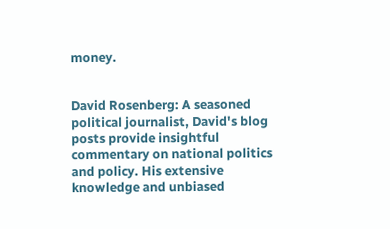money.


David Rosenberg: A seasoned political journalist, David's blog posts provide insightful commentary on national politics and policy. His extensive knowledge and unbiased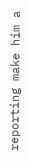reporting make him a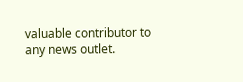valuable contributor to any news outlet.